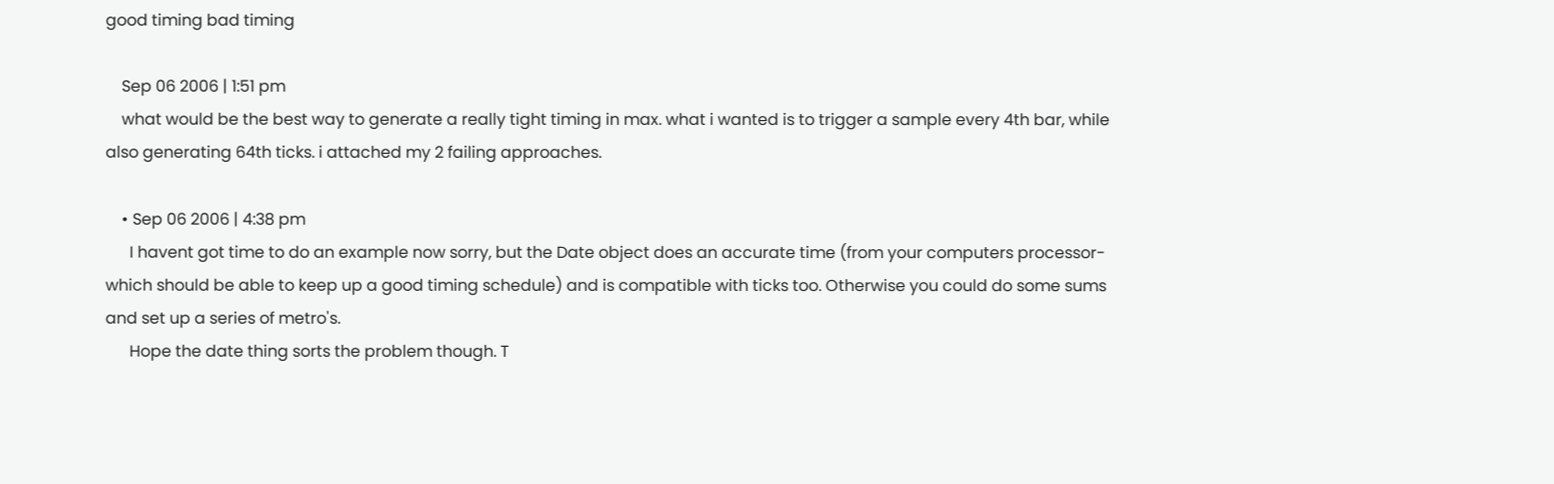good timing bad timing

    Sep 06 2006 | 1:51 pm
    what would be the best way to generate a really tight timing in max. what i wanted is to trigger a sample every 4th bar, while also generating 64th ticks. i attached my 2 failing approaches.

    • Sep 06 2006 | 4:38 pm
      I havent got time to do an example now sorry, but the Date object does an accurate time (from your computers processor- which should be able to keep up a good timing schedule) and is compatible with ticks too. Otherwise you could do some sums and set up a series of metro's.
      Hope the date thing sorts the problem though. T